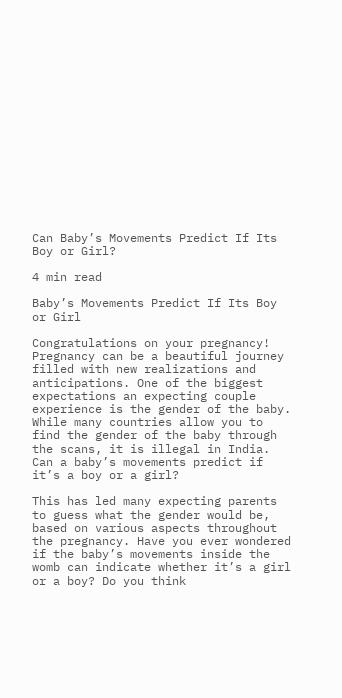Can Baby’s Movements Predict If Its Boy or Girl?

4 min read

Baby’s Movements Predict If Its Boy or Girl

Congratulations on your pregnancy! Pregnancy can be a beautiful journey filled with new realizations and anticipations. One of the biggest expectations an expecting couple experience is the gender of the baby. While many countries allow you to find the gender of the baby through the scans, it is illegal in India. Can a baby’s movements predict if it’s a boy or a girl?

This has led many expecting parents to guess what the gender would be, based on various aspects throughout the pregnancy. Have you ever wondered if the baby’s movements inside the womb can indicate whether it’s a girl or a boy? Do you think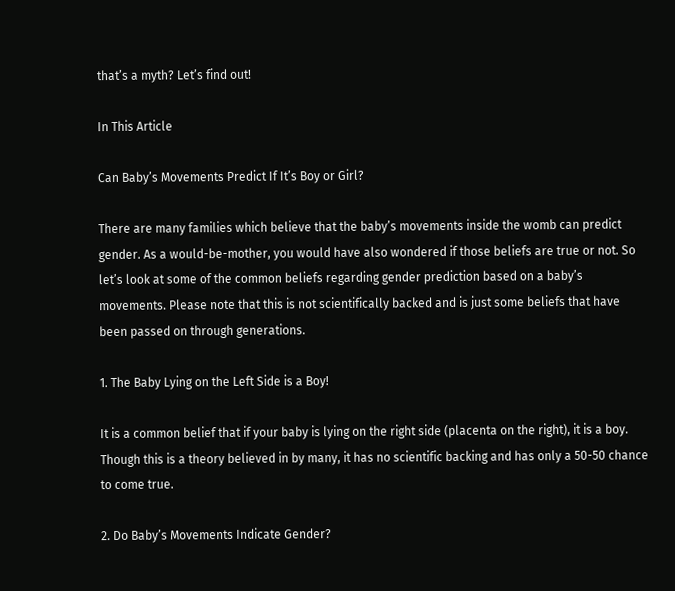that’s a myth? Let’s find out!

In This Article

Can Baby’s Movements Predict If It’s Boy or Girl?

There are many families which believe that the baby’s movements inside the womb can predict gender. As a would-be-mother, you would have also wondered if those beliefs are true or not. So let’s look at some of the common beliefs regarding gender prediction based on a baby’s movements. Please note that this is not scientifically backed and is just some beliefs that have been passed on through generations.

1. The Baby Lying on the Left Side is a Boy!

It is a common belief that if your baby is lying on the right side (placenta on the right), it is a boy. Though this is a theory believed in by many, it has no scientific backing and has only a 50-50 chance to come true.

2. Do Baby’s Movements Indicate Gender?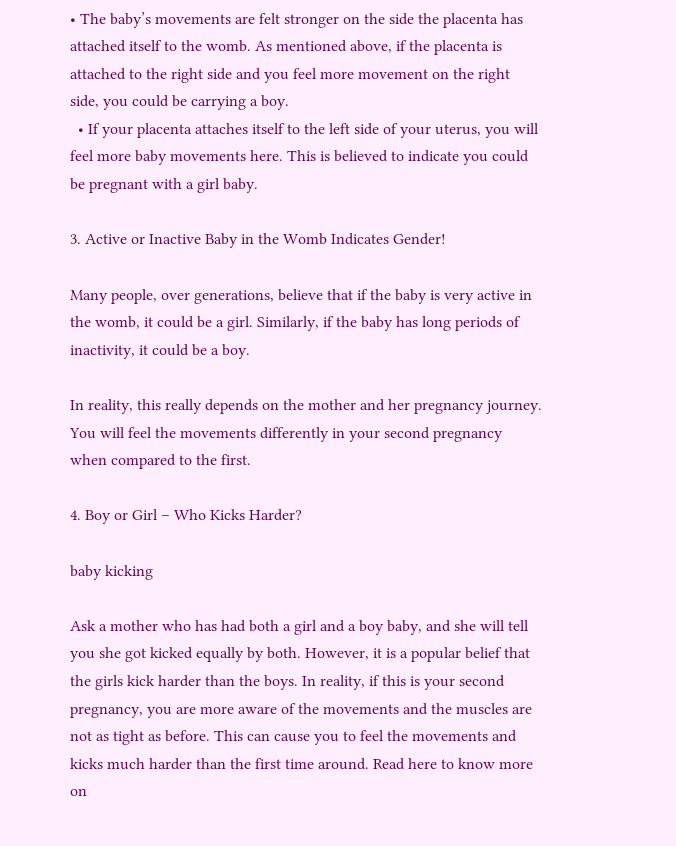• The baby’s movements are felt stronger on the side the placenta has attached itself to the womb. As mentioned above, if the placenta is attached to the right side and you feel more movement on the right side, you could be carrying a boy.
  • If your placenta attaches itself to the left side of your uterus, you will feel more baby movements here. This is believed to indicate you could be pregnant with a girl baby.

3. Active or Inactive Baby in the Womb Indicates Gender!

Many people, over generations, believe that if the baby is very active in the womb, it could be a girl. Similarly, if the baby has long periods of inactivity, it could be a boy.

In reality, this really depends on the mother and her pregnancy journey. You will feel the movements differently in your second pregnancy when compared to the first.

4. Boy or Girl – Who Kicks Harder?

baby kicking

Ask a mother who has had both a girl and a boy baby, and she will tell you she got kicked equally by both. However, it is a popular belief that the girls kick harder than the boys. In reality, if this is your second pregnancy, you are more aware of the movements and the muscles are not as tight as before. This can cause you to feel the movements and kicks much harder than the first time around. Read here to know more on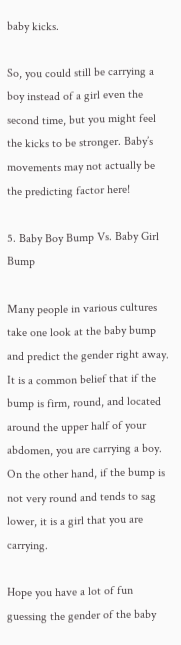baby kicks.

So, you could still be carrying a boy instead of a girl even the second time, but you might feel the kicks to be stronger. Baby’s movements may not actually be the predicting factor here!

5. Baby Boy Bump Vs. Baby Girl Bump

Many people in various cultures take one look at the baby bump and predict the gender right away. It is a common belief that if the bump is firm, round, and located around the upper half of your abdomen, you are carrying a boy. On the other hand, if the bump is not very round and tends to sag lower, it is a girl that you are carrying.

Hope you have a lot of fun guessing the gender of the baby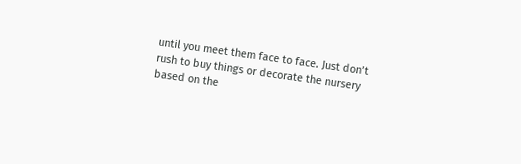until you meet them face to face. Just don’t rush to buy things or decorate the nursery based on the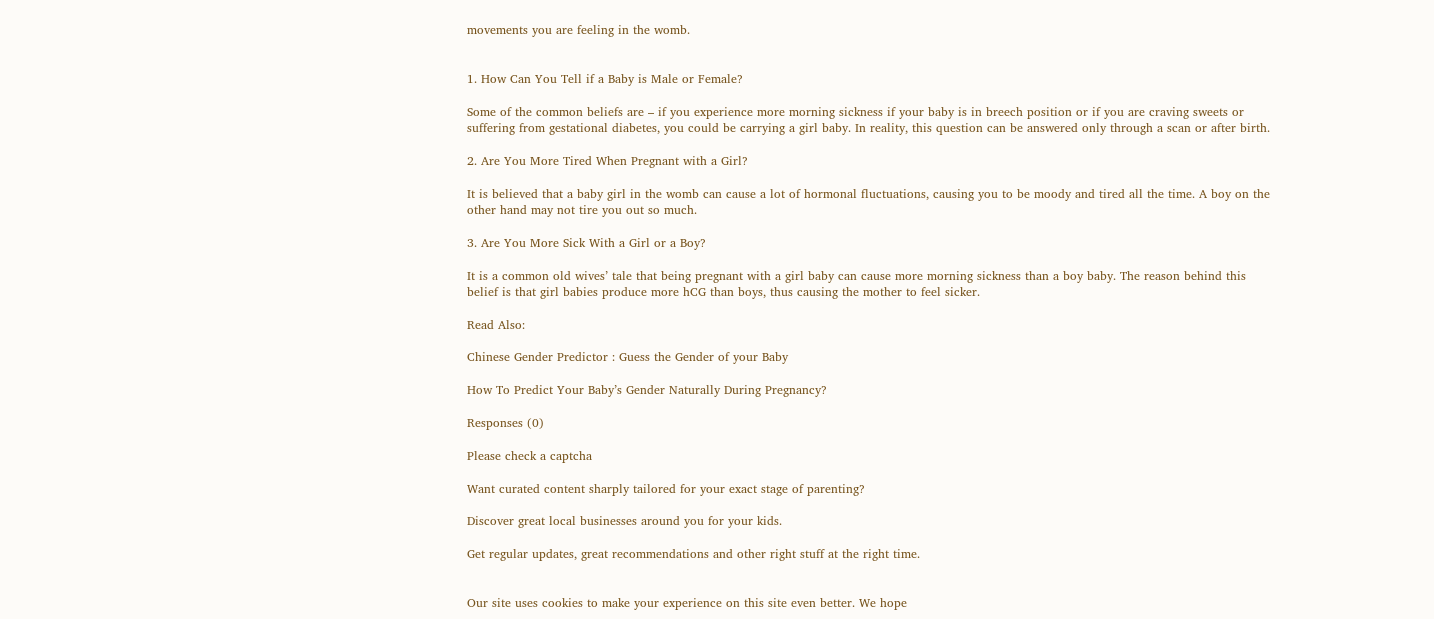movements you are feeling in the womb.


1. How Can You Tell if a Baby is Male or Female?

Some of the common beliefs are – if you experience more morning sickness if your baby is in breech position or if you are craving sweets or suffering from gestational diabetes, you could be carrying a girl baby. In reality, this question can be answered only through a scan or after birth.

2. Are You More Tired When Pregnant with a Girl?

It is believed that a baby girl in the womb can cause a lot of hormonal fluctuations, causing you to be moody and tired all the time. A boy on the other hand may not tire you out so much.

3. Are You More Sick With a Girl or a Boy?

It is a common old wives’ tale that being pregnant with a girl baby can cause more morning sickness than a boy baby. The reason behind this belief is that girl babies produce more hCG than boys, thus causing the mother to feel sicker.

Read Also:

Chinese Gender Predictor : Guess the Gender of your Baby

How To Predict Your Baby’s Gender Naturally During Pregnancy?

Responses (0)

Please check a captcha

Want curated content sharply tailored for your exact stage of parenting?

Discover great local businesses around you for your kids.

Get regular updates, great recommendations and other right stuff at the right time.


Our site uses cookies to make your experience on this site even better. We hope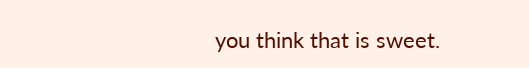you think that is sweet.